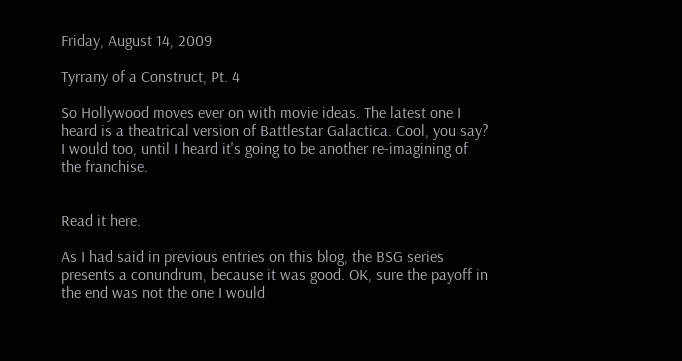Friday, August 14, 2009

Tyrrany of a Construct, Pt. 4

So Hollywood moves ever on with movie ideas. The latest one I heard is a theatrical version of Battlestar Galactica. Cool, you say? I would too, until I heard it's going to be another re-imagining of the franchise.


Read it here.

As I had said in previous entries on this blog, the BSG series presents a conundrum, because it was good. OK, sure the payoff in the end was not the one I would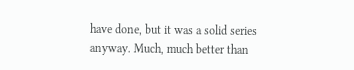have done, but it was a solid series anyway. Much, much better than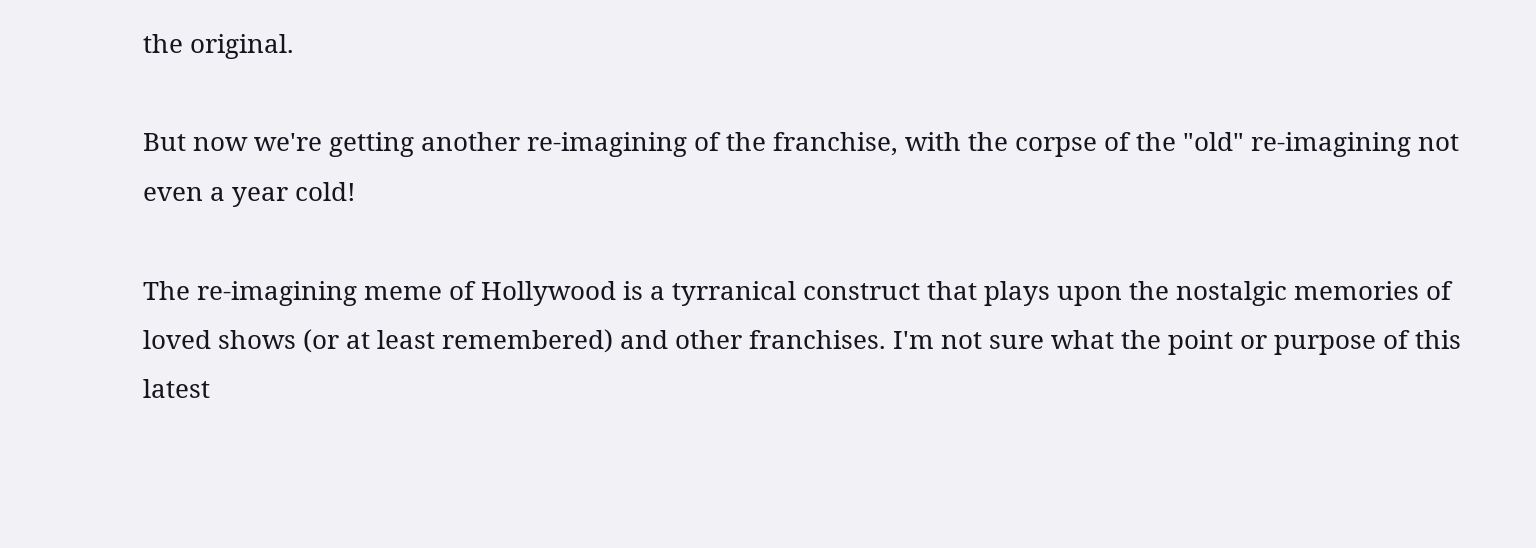the original.

But now we're getting another re-imagining of the franchise, with the corpse of the "old" re-imagining not even a year cold!

The re-imagining meme of Hollywood is a tyrranical construct that plays upon the nostalgic memories of loved shows (or at least remembered) and other franchises. I'm not sure what the point or purpose of this latest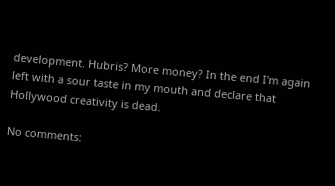development. Hubris? More money? In the end I'm again left with a sour taste in my mouth and declare that Hollywood creativity is dead.

No comments: